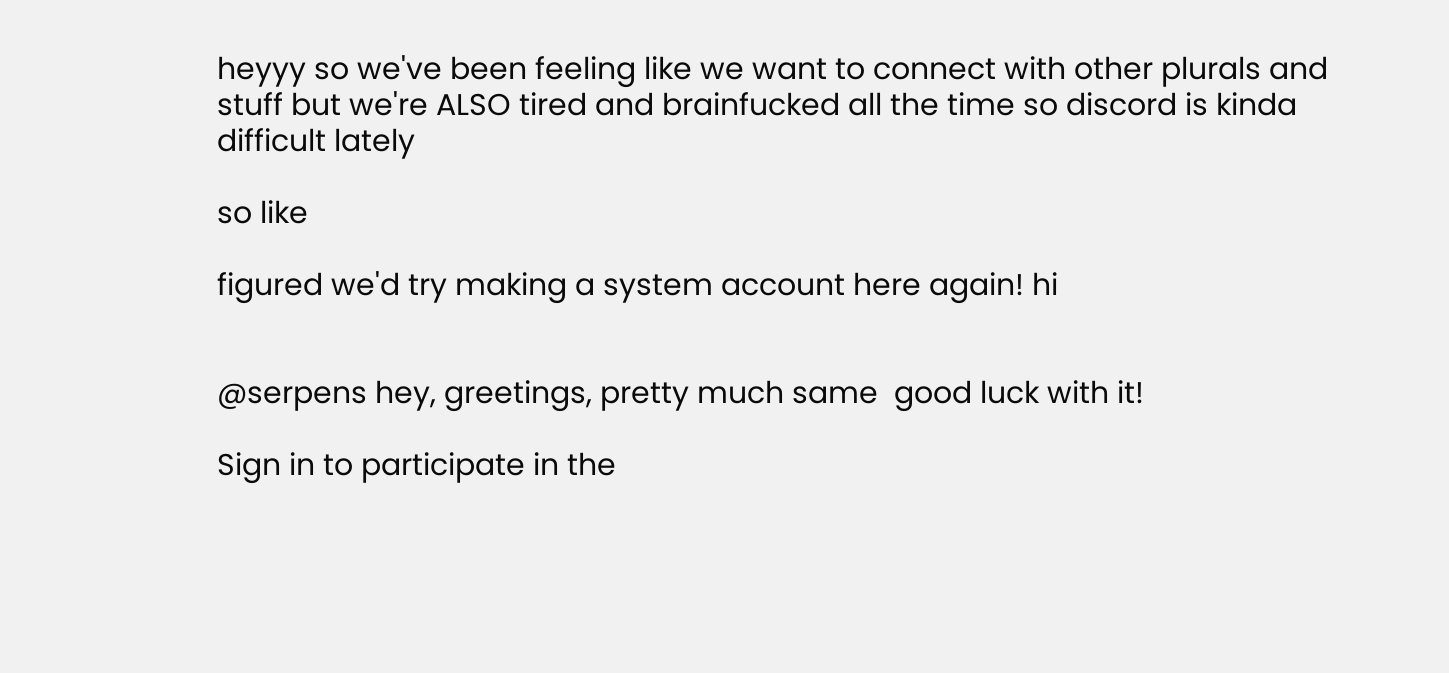heyyy so we've been feeling like we want to connect with other plurals and stuff but we're ALSO tired and brainfucked all the time so discord is kinda difficult lately

so like

figured we'd try making a system account here again! hi


@serpens hey, greetings, pretty much same  good luck with it!

Sign in to participate in the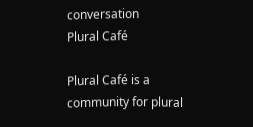conversation
Plural Café

Plural Café is a community for plural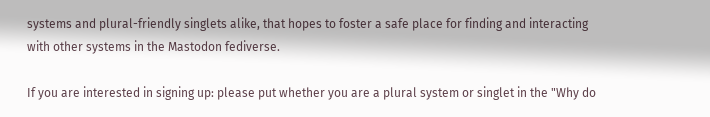systems and plural-friendly singlets alike, that hopes to foster a safe place for finding and interacting with other systems in the Mastodon fediverse.

If you are interested in signing up: please put whether you are a plural system or singlet in the "Why do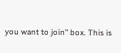you want to join" box. This is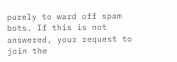purely to ward off spam bots. If this is not answered, your request to join the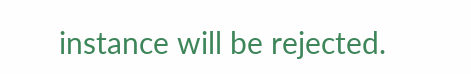instance will be rejected.